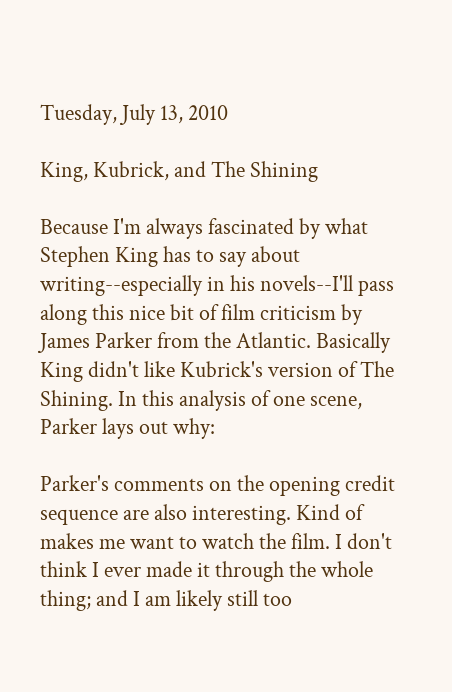Tuesday, July 13, 2010

King, Kubrick, and The Shining

Because I'm always fascinated by what Stephen King has to say about writing--especially in his novels--I'll pass along this nice bit of film criticism by James Parker from the Atlantic. Basically King didn't like Kubrick's version of The Shining. In this analysis of one scene, Parker lays out why:

Parker's comments on the opening credit sequence are also interesting. Kind of makes me want to watch the film. I don't think I ever made it through the whole thing; and I am likely still too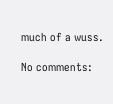much of a wuss.

No comments: